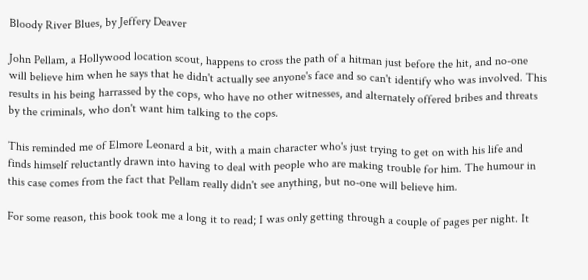Bloody River Blues, by Jeffery Deaver

John Pellam, a Hollywood location scout, happens to cross the path of a hitman just before the hit, and no-one will believe him when he says that he didn't actually see anyone's face and so can't identify who was involved. This results in his being harrassed by the cops, who have no other witnesses, and alternately offered bribes and threats by the criminals, who don't want him talking to the cops.

This reminded me of Elmore Leonard a bit, with a main character who's just trying to get on with his life and finds himself reluctantly drawn into having to deal with people who are making trouble for him. The humour in this case comes from the fact that Pellam really didn't see anything, but no-one will believe him.

For some reason, this book took me a long it to read; I was only getting through a couple of pages per night. It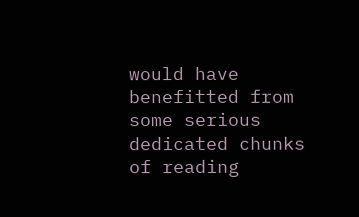would have benefitted from some serious dedicated chunks of reading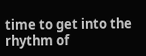time to get into the rhythm of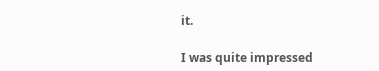it.

I was quite impressed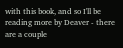with this book, and so I'll be reading more by Deaver - there are a couple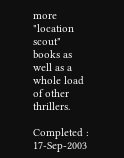more "location scout" books as well as a whole load of other thrillers.

Completed : 17-Sep-2003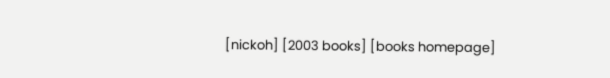[nickoh] [2003 books] [books homepage]